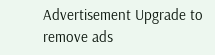Advertisement Upgrade to remove ads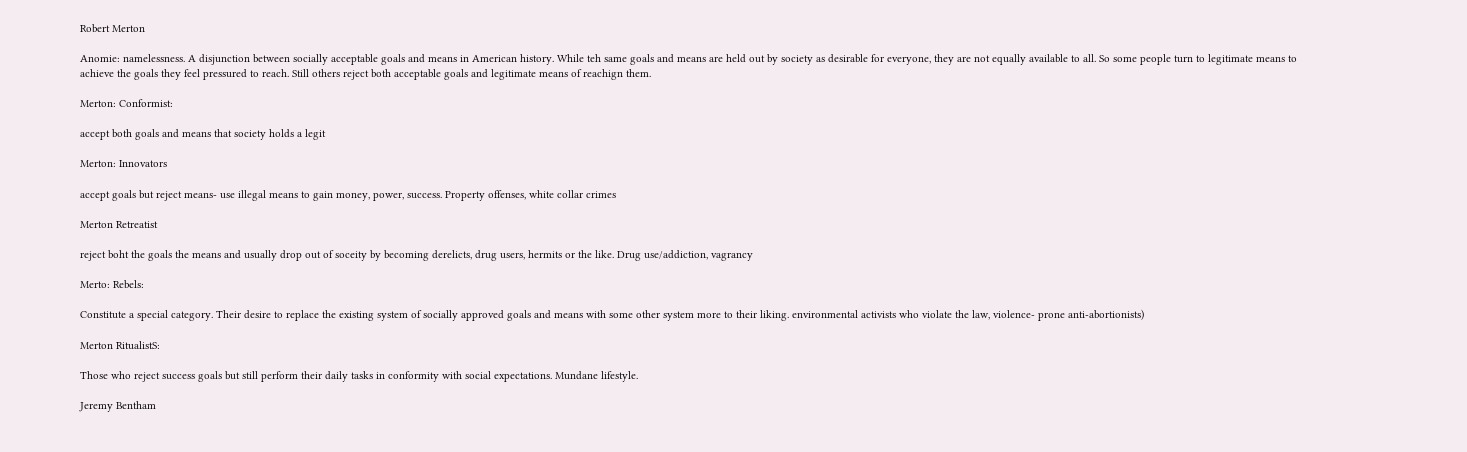Robert Merton

Anomie: namelessness. A disjunction between socially acceptable goals and means in American history. While teh same goals and means are held out by society as desirable for everyone, they are not equally available to all. So some people turn to legitimate means to achieve the goals they feel pressured to reach. Still others reject both acceptable goals and legitimate means of reachign them.

Merton: Conformist:

accept both goals and means that society holds a legit

Merton: Innovators

accept goals but reject means- use illegal means to gain money, power, success. Property offenses, white collar crimes

Merton Retreatist

reject boht the goals the means and usually drop out of soceity by becoming derelicts, drug users, hermits or the like. Drug use/addiction, vagrancy

Merto: Rebels:

Constitute a special category. Their desire to replace the existing system of socially approved goals and means with some other system more to their liking. environmental activists who violate the law, violence- prone anti-abortionists)

Merton RitualistS:

Those who reject success goals but still perform their daily tasks in conformity with social expectations. Mundane lifestyle.

Jeremy Bentham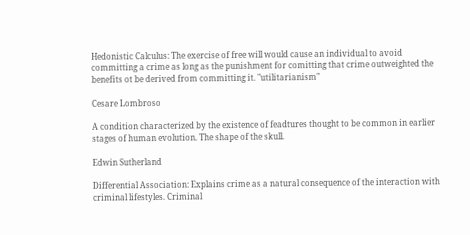Hedonistic Calculus: The exercise of free will would cause an individual to avoid committing a crime as long as the punishment for comitting that crime outweighted the benefits ot be derived from committing it. "utilitarianism"

Cesare Lombroso

A condition characterized by the existence of feadtures thought to be common in earlier stages of human evolution. The shape of the skull.

Edwin Sutherland

Differential Association: Explains crime as a natural consequence of the interaction with criminal lifestyles. Criminal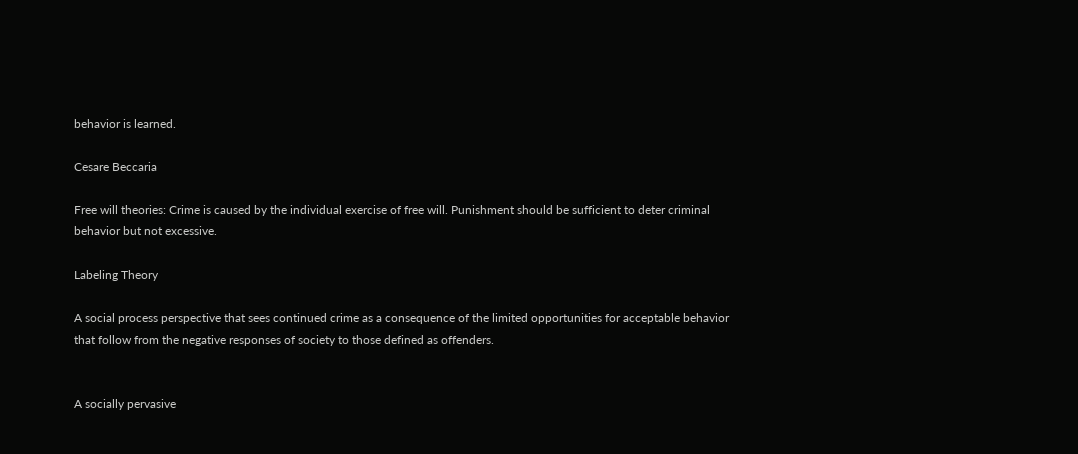behavior is learned.

Cesare Beccaria

Free will theories: Crime is caused by the individual exercise of free will. Punishment should be sufficient to deter criminal behavior but not excessive.

Labeling Theory

A social process perspective that sees continued crime as a consequence of the limited opportunities for acceptable behavior that follow from the negative responses of society to those defined as offenders.


A socially pervasive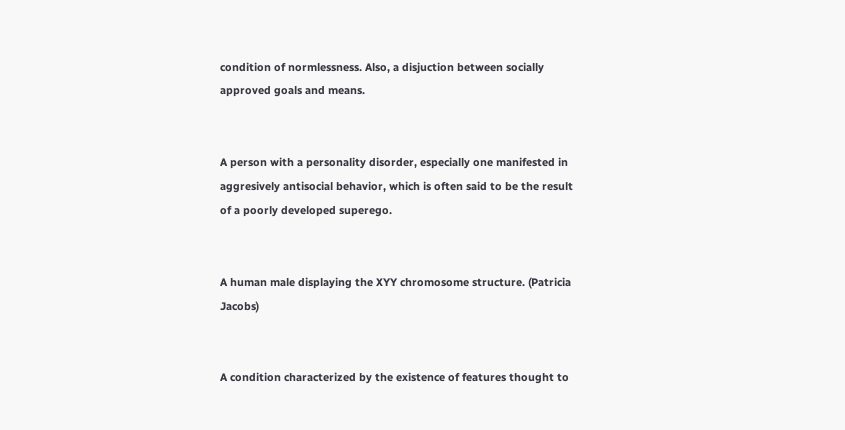condition of normlessness. Also, a disjuction between socially approved goals and means.


A person with a personality disorder, especially one manifested in aggresively antisocial behavior, which is often said to be the result of a poorly developed superego.


A human male displaying the XYY chromosome structure. (Patricia Jacobs)


A condition characterized by the existence of features thought to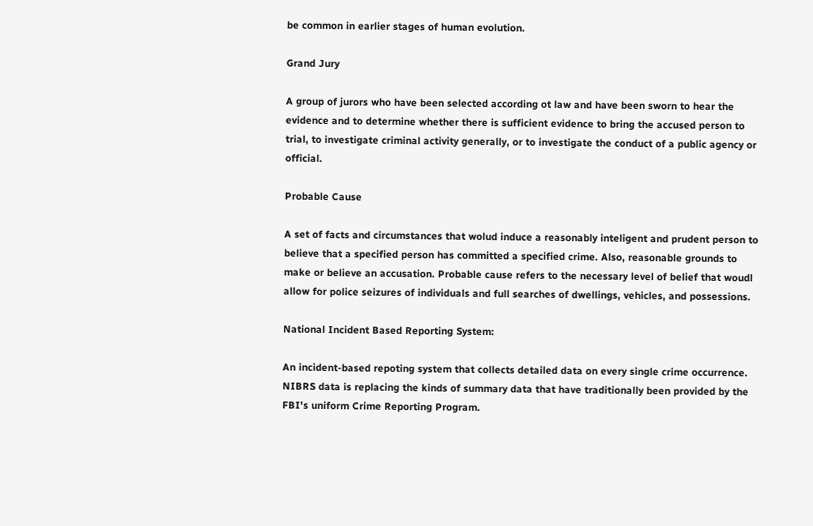be common in earlier stages of human evolution.

Grand Jury

A group of jurors who have been selected according ot law and have been sworn to hear the evidence and to determine whether there is sufficient evidence to bring the accused person to trial, to investigate criminal activity generally, or to investigate the conduct of a public agency or official.

Probable Cause

A set of facts and circumstances that wolud induce a reasonably inteligent and prudent person to believe that a specified person has committed a specified crime. Also, reasonable grounds to make or believe an accusation. Probable cause refers to the necessary level of belief that woudl allow for police seizures of individuals and full searches of dwellings, vehicles, and possessions.

National Incident Based Reporting System:

An incident-based repoting system that collects detailed data on every single crime occurrence. NIBRS data is replacing the kinds of summary data that have traditionally been provided by the FBI's uniform Crime Reporting Program.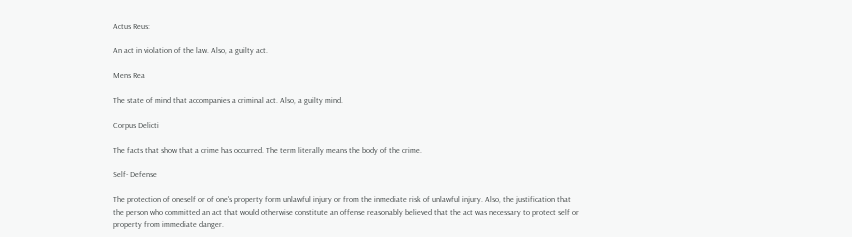Actus Reus:

An act in violation of the law. Also, a guilty act.

Mens Rea

The state of mind that accompanies a criminal act. Also, a guilty mind.

Corpus Delicti

The facts that show that a crime has occurred. The term literally means the body of the crime.

Self- Defense

The protection of oneself or of one's property form unlawful injury or from the inmediate risk of unlawful injury. Also, the justification that the person who committed an act that would otherwise constitute an offense reasonably believed that the act was necessary to protect self or property from immediate danger.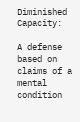Diminished Capacity:

A defense based on claims of a mental condition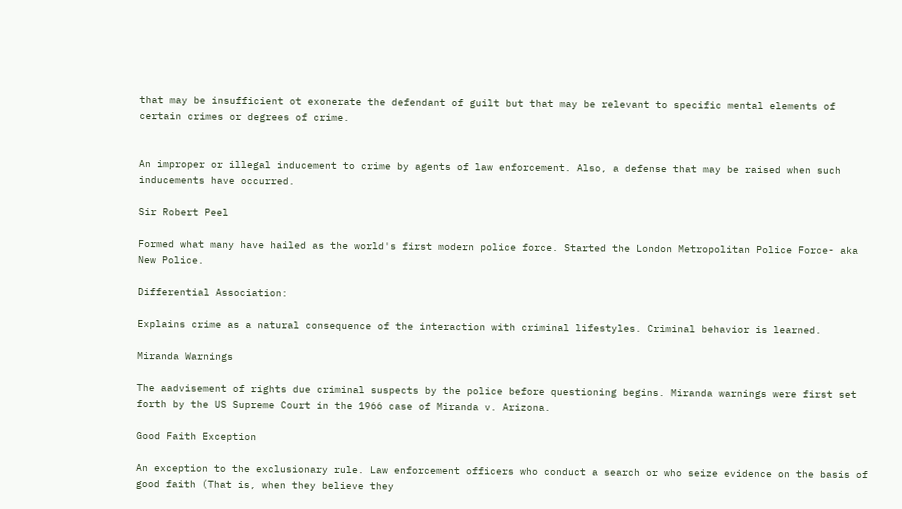that may be insufficient ot exonerate the defendant of guilt but that may be relevant to specific mental elements of certain crimes or degrees of crime.


An improper or illegal inducement to crime by agents of law enforcement. Also, a defense that may be raised when such inducements have occurred.

Sir Robert Peel

Formed what many have hailed as the world's first modern police force. Started the London Metropolitan Police Force- aka New Police.

Differential Association:

Explains crime as a natural consequence of the interaction with criminal lifestyles. Criminal behavior is learned.

Miranda Warnings

The aadvisement of rights due criminal suspects by the police before questioning begins. Miranda warnings were first set forth by the US Supreme Court in the 1966 case of Miranda v. Arizona.

Good Faith Exception

An exception to the exclusionary rule. Law enforcement officers who conduct a search or who seize evidence on the basis of good faith (That is, when they believe they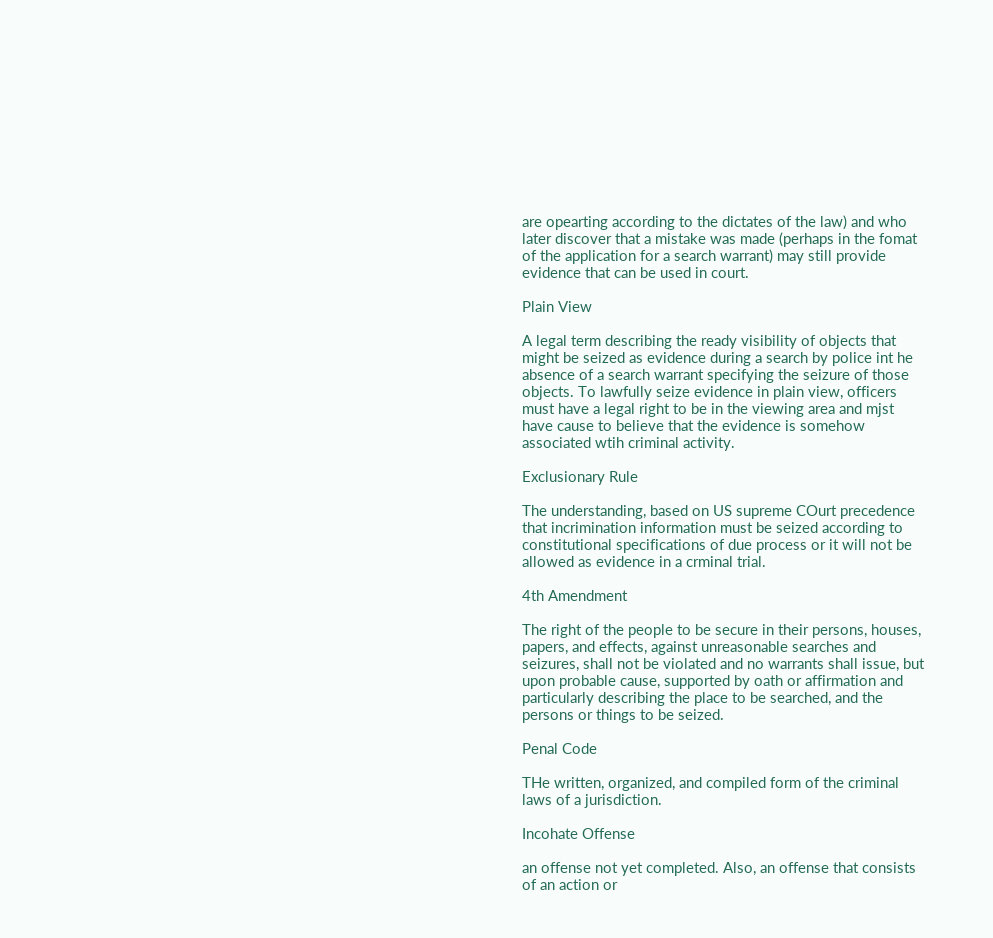are opearting according to the dictates of the law) and who later discover that a mistake was made (perhaps in the fomat of the application for a search warrant) may still provide evidence that can be used in court.

Plain View

A legal term describing the ready visibility of objects that might be seized as evidence during a search by police int he absence of a search warrant specifying the seizure of those objects. To lawfully seize evidence in plain view, officers must have a legal right to be in the viewing area and mjst have cause to believe that the evidence is somehow associated wtih criminal activity.

Exclusionary Rule

The understanding, based on US supreme COurt precedence that incrimination information must be seized according to constitutional specifications of due process or it will not be allowed as evidence in a crminal trial.

4th Amendment

The right of the people to be secure in their persons, houses, papers, and effects, against unreasonable searches and seizures, shall not be violated and no warrants shall issue, but upon probable cause, supported by oath or affirmation and particularly describing the place to be searched, and the persons or things to be seized.

Penal Code

THe written, organized, and compiled form of the criminal laws of a jurisdiction.

Incohate Offense

an offense not yet completed. Also, an offense that consists of an action or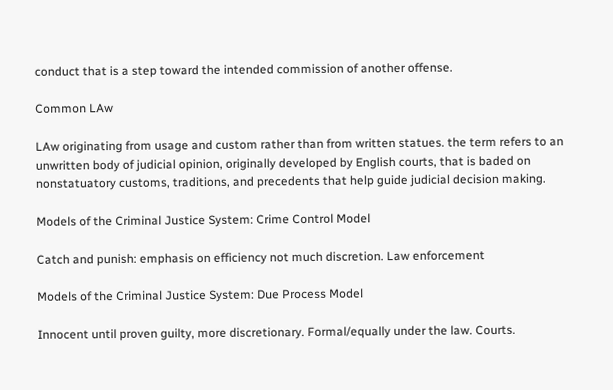conduct that is a step toward the intended commission of another offense.

Common LAw

LAw originating from usage and custom rather than from written statues. the term refers to an unwritten body of judicial opinion, originally developed by English courts, that is baded on nonstatuatory customs, traditions, and precedents that help guide judicial decision making.

Models of the Criminal Justice System: Crime Control Model

Catch and punish: emphasis on efficiency not much discretion. Law enforcement

Models of the Criminal Justice System: Due Process Model

Innocent until proven guilty, more discretionary. Formal/equally under the law. Courts.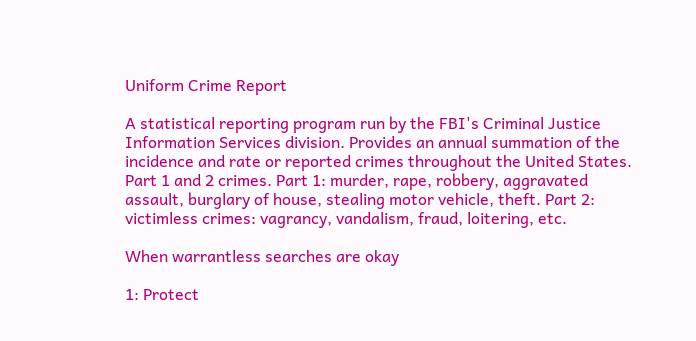Uniform Crime Report

A statistical reporting program run by the FBI's Criminal Justice Information Services division. Provides an annual summation of the incidence and rate or reported crimes throughout the United States. Part 1 and 2 crimes. Part 1: murder, rape, robbery, aggravated assault, burglary of house, stealing motor vehicle, theft. Part 2: victimless crimes: vagrancy, vandalism, fraud, loitering, etc.

When warrantless searches are okay

1: Protect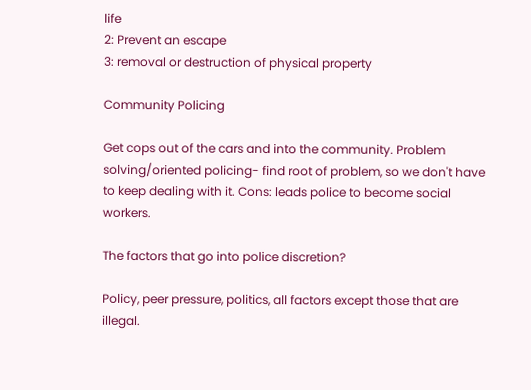life
2: Prevent an escape
3: removal or destruction of physical property

Community Policing

Get cops out of the cars and into the community. Problem solving/oriented policing- find root of problem, so we don't have to keep dealing with it. Cons: leads police to become social workers.

The factors that go into police discretion?

Policy, peer pressure, politics, all factors except those that are illegal.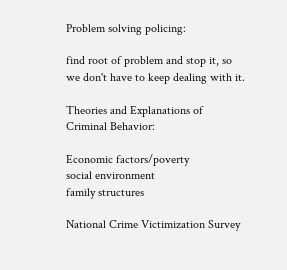Problem solving policing:

find root of problem and stop it, so we don't have to keep dealing with it.

Theories and Explanations of Criminal Behavior:

Economic factors/poverty
social environment
family structures

National Crime Victimization Survey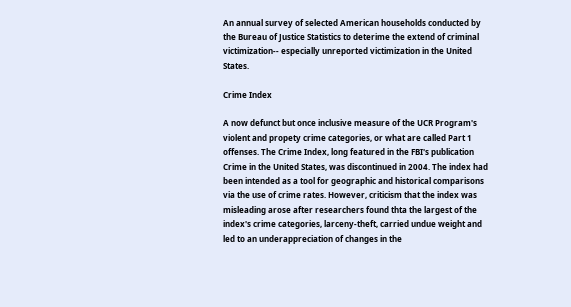An annual survey of selected American households conducted by the Bureau of Justice Statistics to deterime the extend of criminal victimization-- especially unreported victimization in the United States.

Crime Index

A now defunct but once inclusive measure of the UCR Program's violent and propety crime categories, or what are called Part 1 offenses. The Crime Index, long featured in the FBI's publication Crime in the United States, was discontinued in 2004. The index had been intended as a tool for geographic and historical comparisons via the use of crime rates. However, criticism that the index was misleading arose after researchers found thta the largest of the index's crime categories, larceny-theft, carried undue weight and led to an underappreciation of changes in the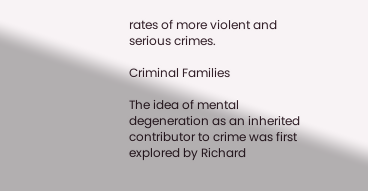rates of more violent and serious crimes.

Criminal Families

The idea of mental degeneration as an inherited contributor to crime was first explored by Richard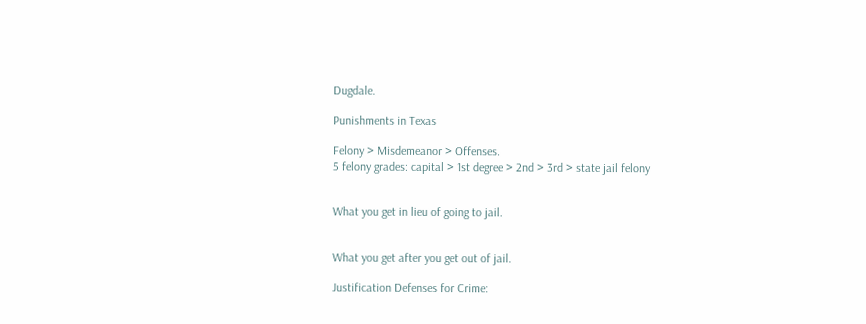Dugdale.

Punishments in Texas

Felony > Misdemeanor > Offenses.
5 felony grades: capital > 1st degree > 2nd > 3rd > state jail felony


What you get in lieu of going to jail.


What you get after you get out of jail.

Justification Defenses for Crime: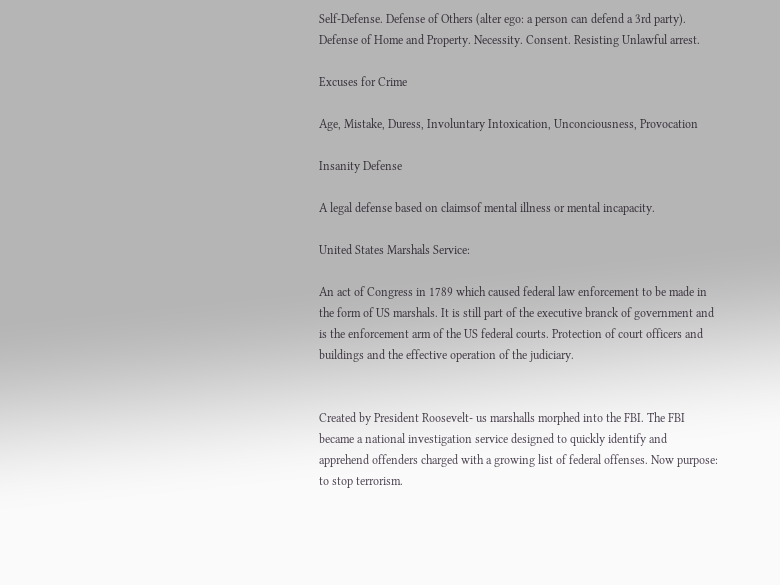Self-Defense. Defense of Others (alter ego: a person can defend a 3rd party). Defense of Home and Property. Necessity. Consent. Resisting Unlawful arrest.

Excuses for Crime

Age, Mistake, Duress, Involuntary Intoxication, Unconciousness, Provocation

Insanity Defense

A legal defense based on claimsof mental illness or mental incapacity.

United States Marshals Service:

An act of Congress in 1789 which caused federal law enforcement to be made in the form of US marshals. It is still part of the executive branck of government and is the enforcement arm of the US federal courts. Protection of court officers and buildings and the effective operation of the judiciary.


Created by President Roosevelt- us marshalls morphed into the FBI. The FBI became a national investigation service designed to quickly identify and apprehend offenders charged with a growing list of federal offenses. Now purpose: to stop terrorism.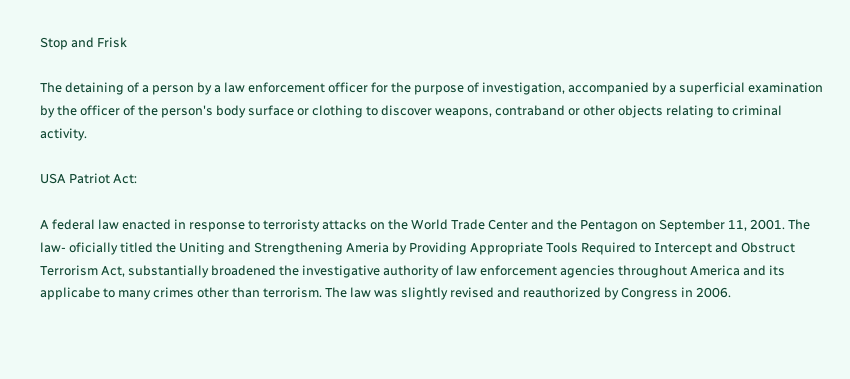Stop and Frisk

The detaining of a person by a law enforcement officer for the purpose of investigation, accompanied by a superficial examination by the officer of the person's body surface or clothing to discover weapons, contraband or other objects relating to criminal activity.

USA Patriot Act:

A federal law enacted in response to terroristy attacks on the World Trade Center and the Pentagon on September 11, 2001. The law- oficially titled the Uniting and Strengthening Ameria by Providing Appropriate Tools Required to Intercept and Obstruct Terrorism Act, substantially broadened the investigative authority of law enforcement agencies throughout America and its applicabe to many crimes other than terrorism. The law was slightly revised and reauthorized by Congress in 2006.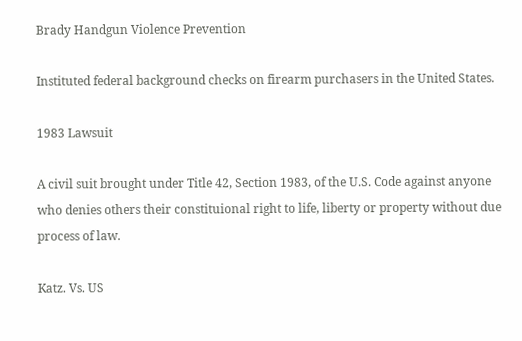Brady Handgun Violence Prevention

Instituted federal background checks on firearm purchasers in the United States.

1983 Lawsuit

A civil suit brought under Title 42, Section 1983, of the U.S. Code against anyone who denies others their constituional right to life, liberty or property without due process of law.

Katz. Vs. US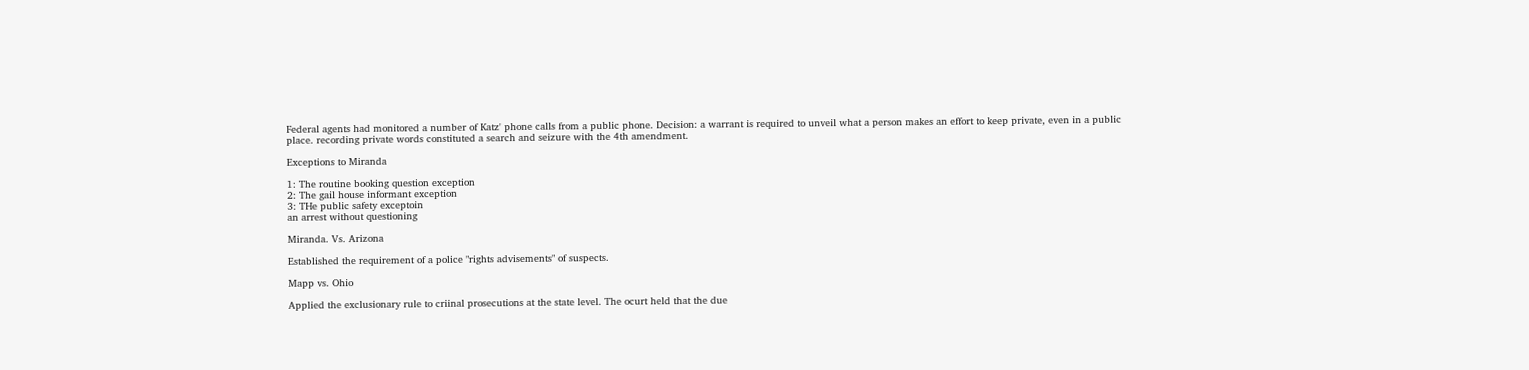Federal agents had monitored a number of Katz' phone calls from a public phone. Decision: a warrant is required to unveil what a person makes an effort to keep private, even in a public place. recording private words constituted a search and seizure with the 4th amendment.

Exceptions to Miranda

1: The routine booking question exception
2: The gail house informant exception
3: THe public safety exceptoin
an arrest without questioning

Miranda. Vs. Arizona

Established the requirement of a police "rights advisements" of suspects.

Mapp vs. Ohio

Applied the exclusionary rule to criinal prosecutions at the state level. The ocurt held that the due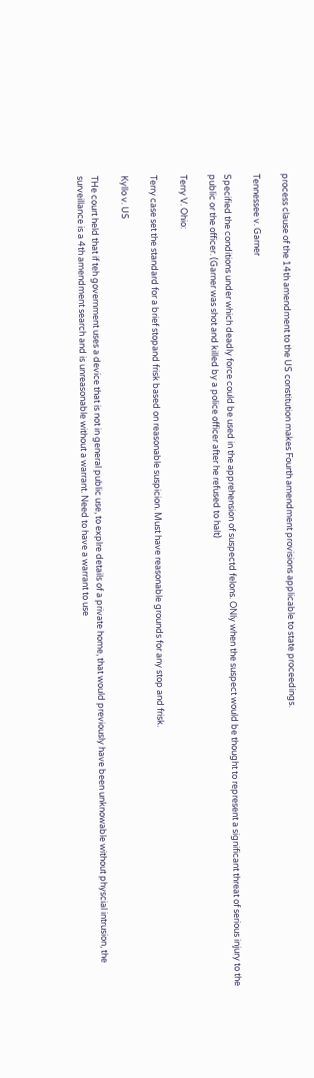process clause of the 14th amendment to the US constitution makes Fourth amendment provisions applicable to state proceedings.

Tennessee v. Garner

Specified the conditions under which deadly force could be used in the apprehension of suspectd felons. ONly when the suspect would be thought to represent a significant threat of serious injury to the public or the officer. (Garner was shot and killed by a police officer after he refused to halt)

Terry V. Ohio:

Terry case set the standard for a brief stopand frisk based on reasonable suspicion. Must have reasonable grounds for any stop and frisk.

Kyllo v. US

THe court held that if teh government uses a device that is not in general public use, to explre details of a private home, that would previously have been unknowable without physcial intrusion, the surveillance is a 4th amendment search and is unreasonable without a warrant. Need to have a warrant to use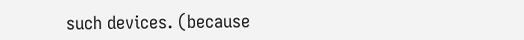such devices. (because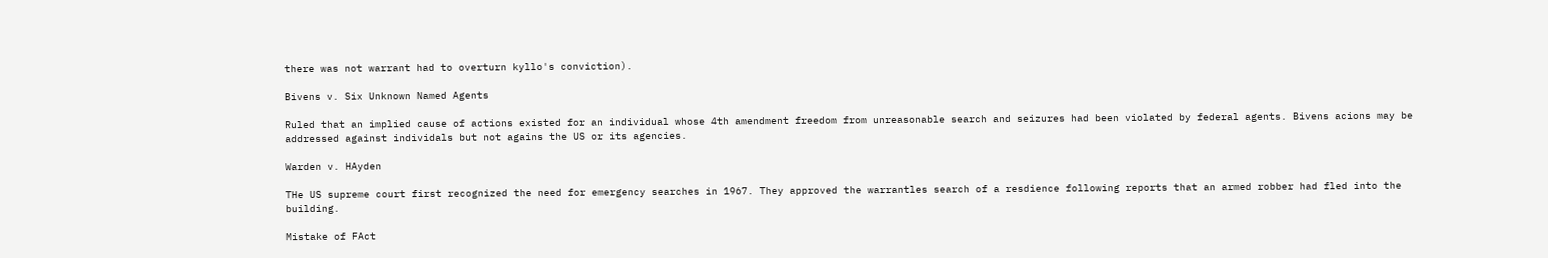there was not warrant had to overturn kyllo's conviction).

Bivens v. Six Unknown Named Agents

Ruled that an implied cause of actions existed for an individual whose 4th amendment freedom from unreasonable search and seizures had been violated by federal agents. Bivens acions may be addressed against individals but not agains the US or its agencies.

Warden v. HAyden

THe US supreme court first recognized the need for emergency searches in 1967. They approved the warrantles search of a resdience following reports that an armed robber had fled into the building.

Mistake of FAct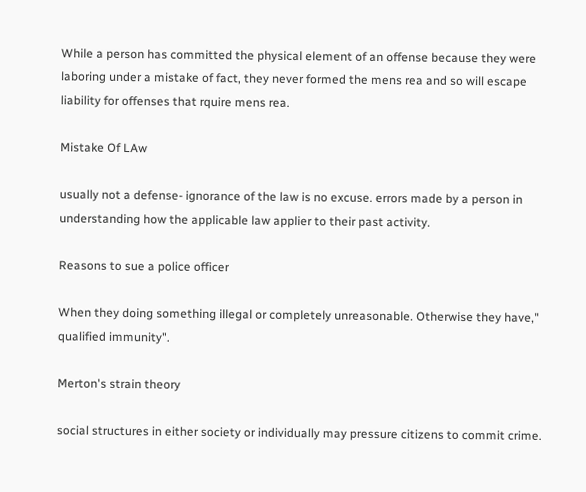While a person has committed the physical element of an offense because they were laboring under a mistake of fact, they never formed the mens rea and so will escape liability for offenses that rquire mens rea.

Mistake Of LAw

usually not a defense- ignorance of the law is no excuse. errors made by a person in understanding how the applicable law applier to their past activity.

Reasons to sue a police officer

When they doing something illegal or completely unreasonable. Otherwise they have," qualified immunity".

Merton's strain theory

social structures in either society or individually may pressure citizens to commit crime.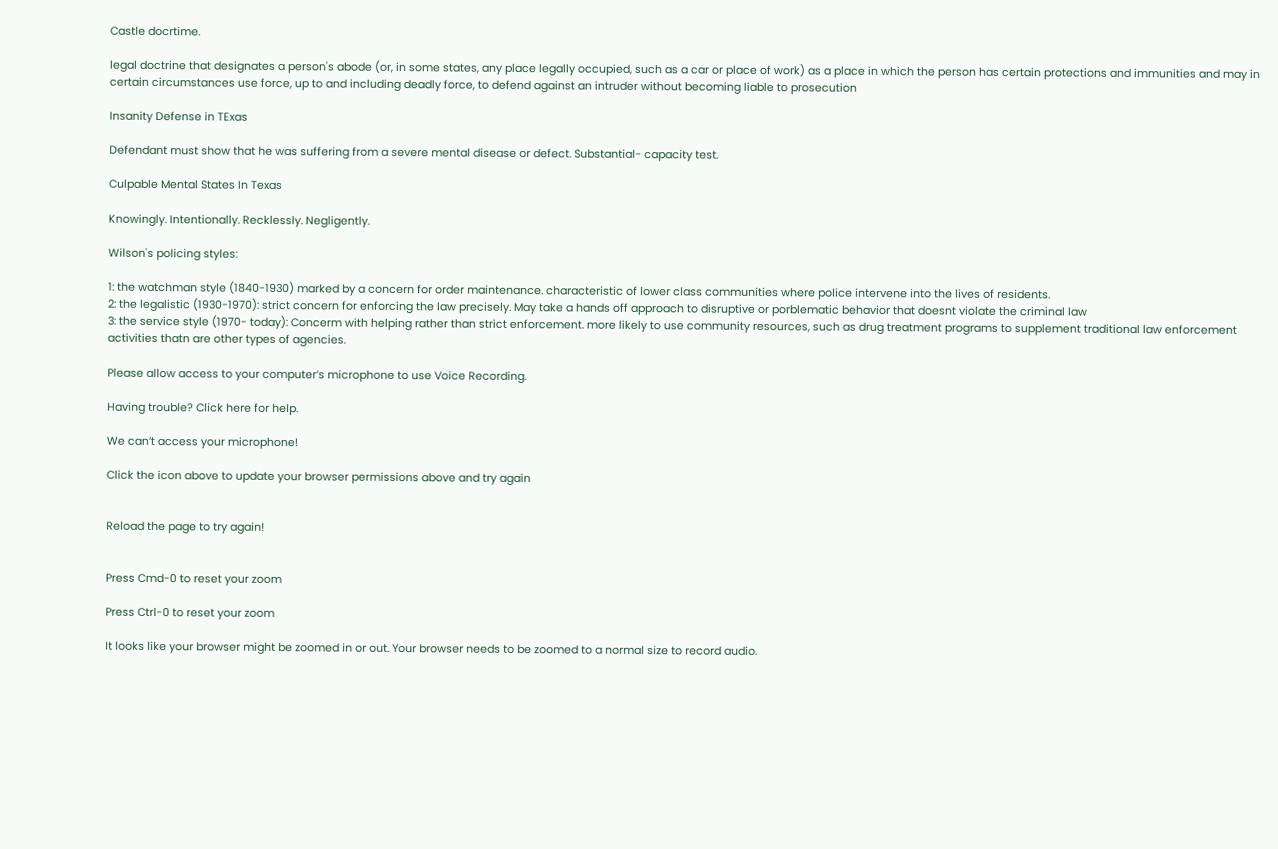Castle docrtime.

legal doctrine that designates a person's abode (or, in some states, any place legally occupied, such as a car or place of work) as a place in which the person has certain protections and immunities and may in certain circumstances use force, up to and including deadly force, to defend against an intruder without becoming liable to prosecution

Insanity Defense in TExas

Defendant must show that he was suffering from a severe mental disease or defect. Substantial- capacity test.

Culpable Mental States In Texas

Knowingly. Intentionally. Recklessly. Negligently.

Wilson's policing styles:

1: the watchman style (1840-1930) marked by a concern for order maintenance. characteristic of lower class communities where police intervene into the lives of residents.
2: the legalistic (1930-1970): strict concern for enforcing the law precisely. May take a hands off approach to disruptive or porblematic behavior that doesnt violate the criminal law
3: the service style (1970- today): Concerm with helping rather than strict enforcement. more likely to use community resources, such as drug treatment programs to supplement traditional law enforcement activities thatn are other types of agencies.

Please allow access to your computer’s microphone to use Voice Recording.

Having trouble? Click here for help.

We can’t access your microphone!

Click the icon above to update your browser permissions above and try again


Reload the page to try again!


Press Cmd-0 to reset your zoom

Press Ctrl-0 to reset your zoom

It looks like your browser might be zoomed in or out. Your browser needs to be zoomed to a normal size to record audio.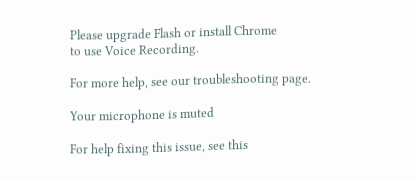Please upgrade Flash or install Chrome
to use Voice Recording.

For more help, see our troubleshooting page.

Your microphone is muted

For help fixing this issue, see this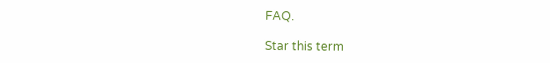FAQ.

Star this term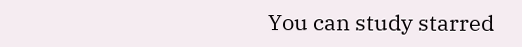You can study starred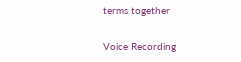terms together

Voice Recording